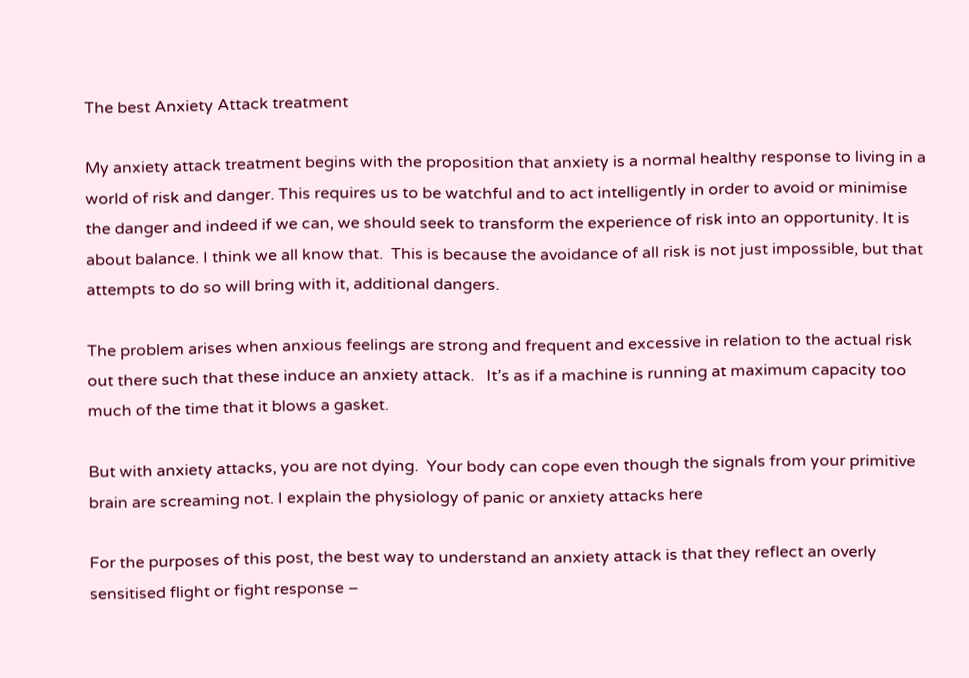The best Anxiety Attack treatment

My anxiety attack treatment begins with the proposition that anxiety is a normal healthy response to living in a world of risk and danger. This requires us to be watchful and to act intelligently in order to avoid or minimise the danger and indeed if we can, we should seek to transform the experience of risk into an opportunity. It is about balance. I think we all know that.  This is because the avoidance of all risk is not just impossible, but that attempts to do so will bring with it, additional dangers.

The problem arises when anxious feelings are strong and frequent and excessive in relation to the actual risk out there such that these induce an anxiety attack.   It’s as if a machine is running at maximum capacity too much of the time that it blows a gasket.

But with anxiety attacks, you are not dying.  Your body can cope even though the signals from your primitive brain are screaming not. I explain the physiology of panic or anxiety attacks here

For the purposes of this post, the best way to understand an anxiety attack is that they reflect an overly sensitised flight or fight response –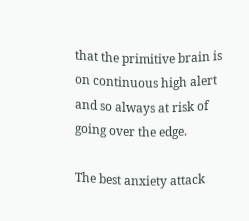that the primitive brain is on continuous high alert and so always at risk of going over the edge.

The best anxiety attack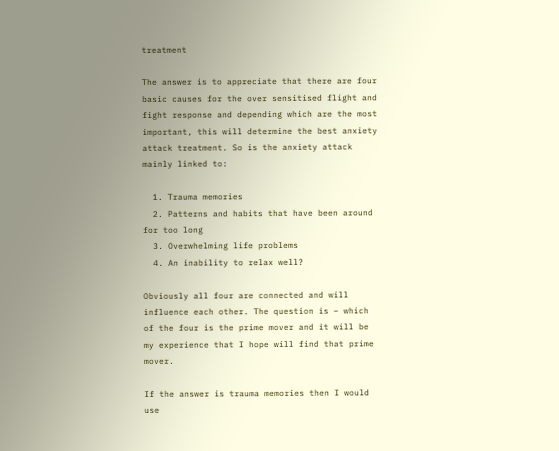treatment

The answer is to appreciate that there are four basic causes for the over sensitised flight and fight response and depending which are the most important, this will determine the best anxiety attack treatment. So is the anxiety attack mainly linked to:

  1. Trauma memories
  2. Patterns and habits that have been around for too long
  3. Overwhelming life problems
  4. An inability to relax well?

Obviously all four are connected and will influence each other. The question is – which of the four is the prime mover and it will be my experience that I hope will find that prime mover.

If the answer is trauma memories then I would use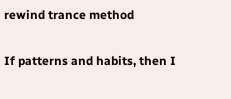rewind trance method

If patterns and habits, then I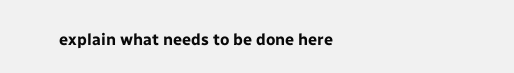explain what needs to be done here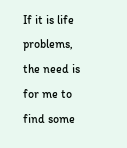If it is life problems, the need is for me to find some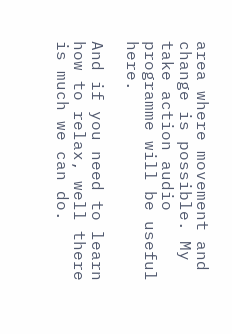area where movement and change is possible. My take action audio programme will be useful here.

And if you need to learn how to relax, well there is much we can do.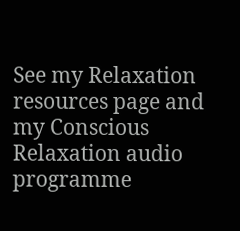See my Relaxation resources page and my Conscious Relaxation audio programme